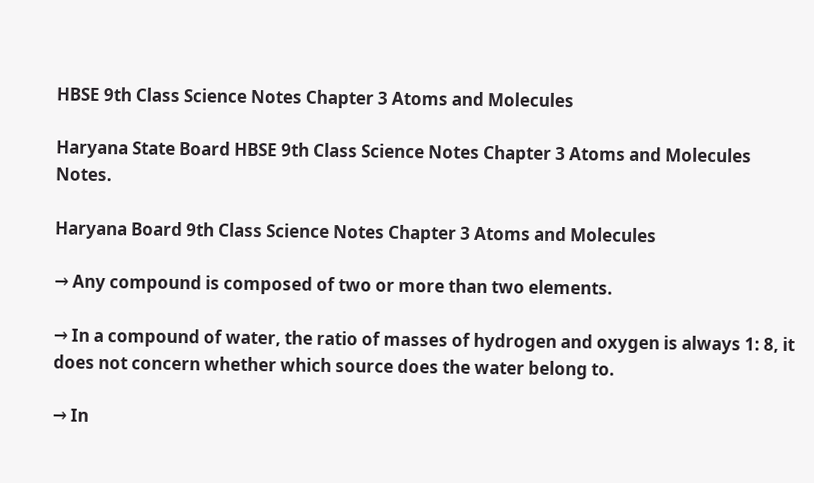HBSE 9th Class Science Notes Chapter 3 Atoms and Molecules

Haryana State Board HBSE 9th Class Science Notes Chapter 3 Atoms and Molecules Notes.

Haryana Board 9th Class Science Notes Chapter 3 Atoms and Molecules

→ Any compound is composed of two or more than two elements.

→ In a compound of water, the ratio of masses of hydrogen and oxygen is always 1: 8, it does not concern whether which source does the water belong to.

→ In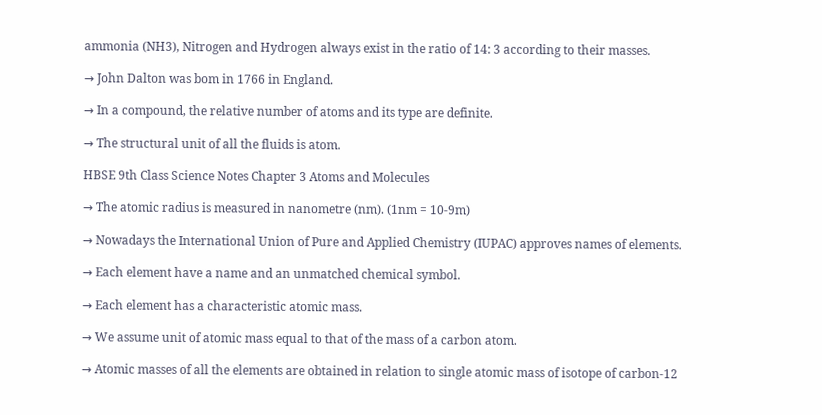ammonia (NH3), Nitrogen and Hydrogen always exist in the ratio of 14: 3 according to their masses.

→ John Dalton was bom in 1766 in England.

→ In a compound, the relative number of atoms and its type are definite.

→ The structural unit of all the fluids is atom.

HBSE 9th Class Science Notes Chapter 3 Atoms and Molecules

→ The atomic radius is measured in nanometre (nm). (1nm = 10-9m)

→ Nowadays the International Union of Pure and Applied Chemistry (IUPAC) approves names of elements.

→ Each element have a name and an unmatched chemical symbol.

→ Each element has a characteristic atomic mass.

→ We assume unit of atomic mass equal to that of the mass of a carbon atom.

→ Atomic masses of all the elements are obtained in relation to single atomic mass of isotope of carbon-12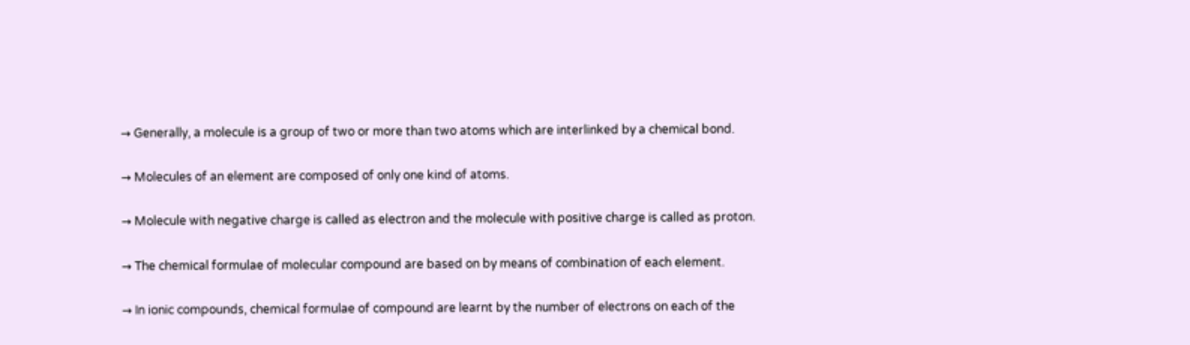→ Generally, a molecule is a group of two or more than two atoms which are interlinked by a chemical bond.

→ Molecules of an element are composed of only one kind of atoms.

→ Molecule with negative charge is called as electron and the molecule with positive charge is called as proton.

→ The chemical formulae of molecular compound are based on by means of combination of each element.

→ In ionic compounds, chemical formulae of compound are learnt by the number of electrons on each of the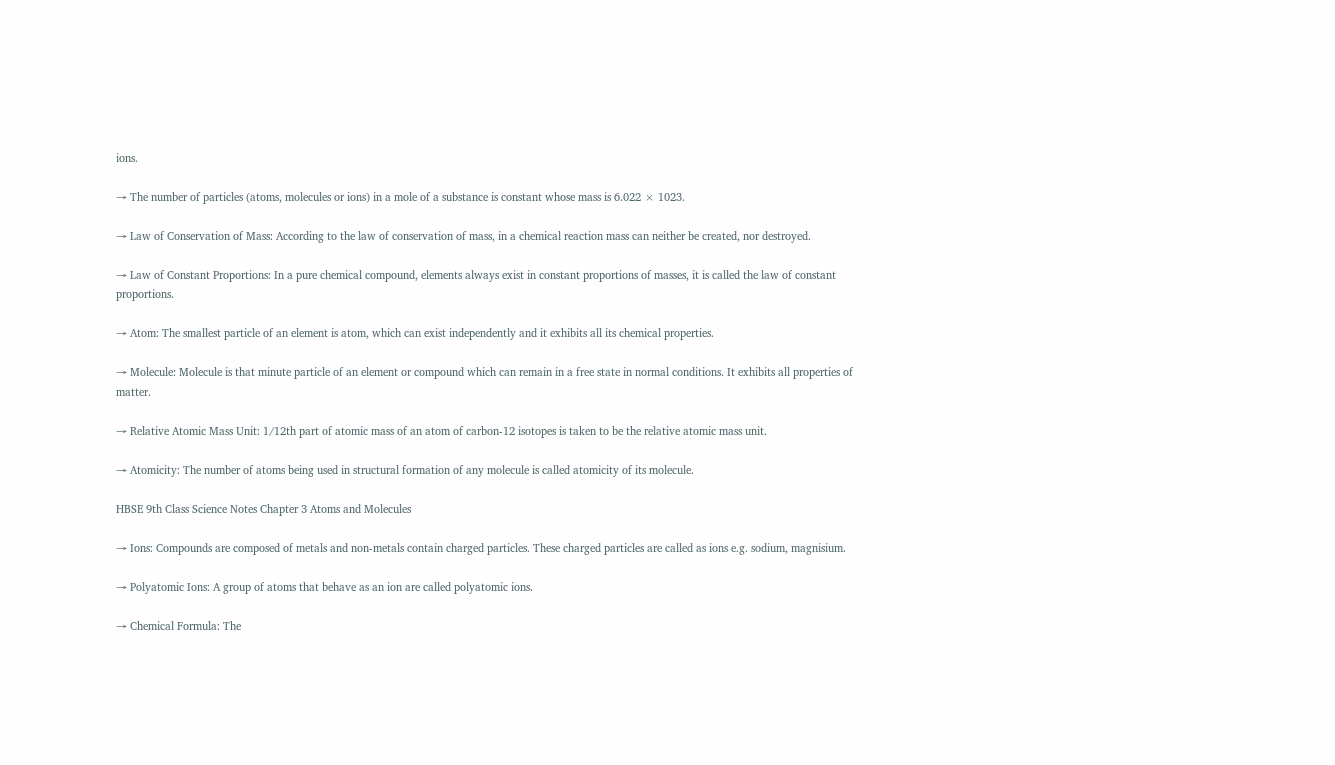ions.

→ The number of particles (atoms, molecules or ions) in a mole of a substance is constant whose mass is 6.022 × 1023.

→ Law of Conservation of Mass: According to the law of conservation of mass, in a chemical reaction mass can neither be created, nor destroyed.

→ Law of Constant Proportions: In a pure chemical compound, elements always exist in constant proportions of masses, it is called the law of constant proportions.

→ Atom: The smallest particle of an element is atom, which can exist independently and it exhibits all its chemical properties.

→ Molecule: Molecule is that minute particle of an element or compound which can remain in a free state in normal conditions. It exhibits all properties of matter.

→ Relative Atomic Mass Unit: 1/12th part of atomic mass of an atom of carbon-12 isotopes is taken to be the relative atomic mass unit.

→ Atomicity: The number of atoms being used in structural formation of any molecule is called atomicity of its molecule.

HBSE 9th Class Science Notes Chapter 3 Atoms and Molecules

→ Ions: Compounds are composed of metals and non-metals contain charged particles. These charged particles are called as ions e.g. sodium, magnisium.

→ Polyatomic Ions: A group of atoms that behave as an ion are called polyatomic ions.

→ Chemical Formula: The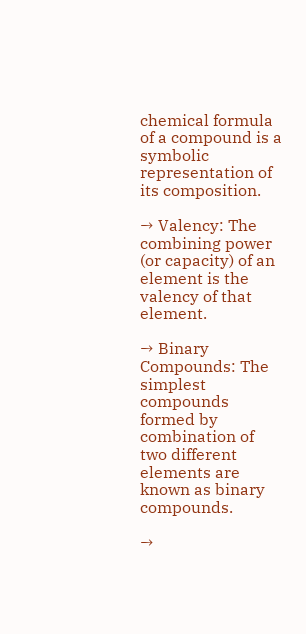chemical formula of a compound is a symbolic representation of its composition.

→ Valency: The combining power (or capacity) of an element is the valency of that element.

→ Binary Compounds: The simplest compounds formed by combination of two different elements are known as binary compounds.

→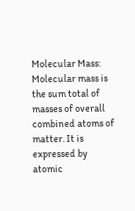Molecular Mass: Molecular mass is the sum total of masses of overall combined atoms of matter. It is expressed by atomic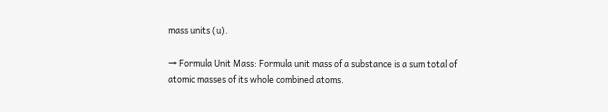mass units (u).

→ Formula Unit Mass: Formula unit mass of a substance is a sum total of atomic masses of its whole combined atoms.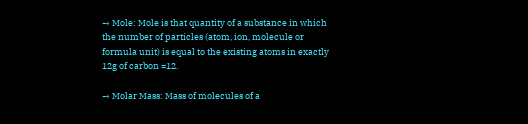→ Mole: Mole is that quantity of a substance in which the number of particles (atom, ion, molecule or formula unit) is equal to the existing atoms in exactly 12g of carbon =12.

→ Molar Mass: Mass of molecules of a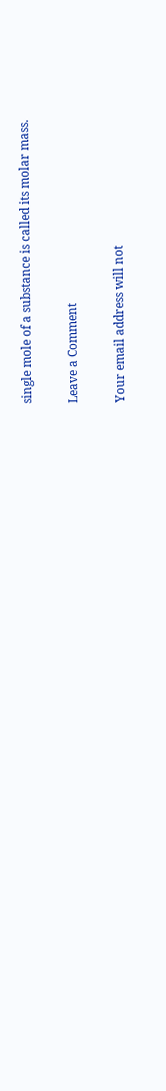single mole of a substance is called its molar mass.

Leave a Comment

Your email address will not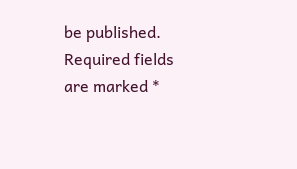be published. Required fields are marked *